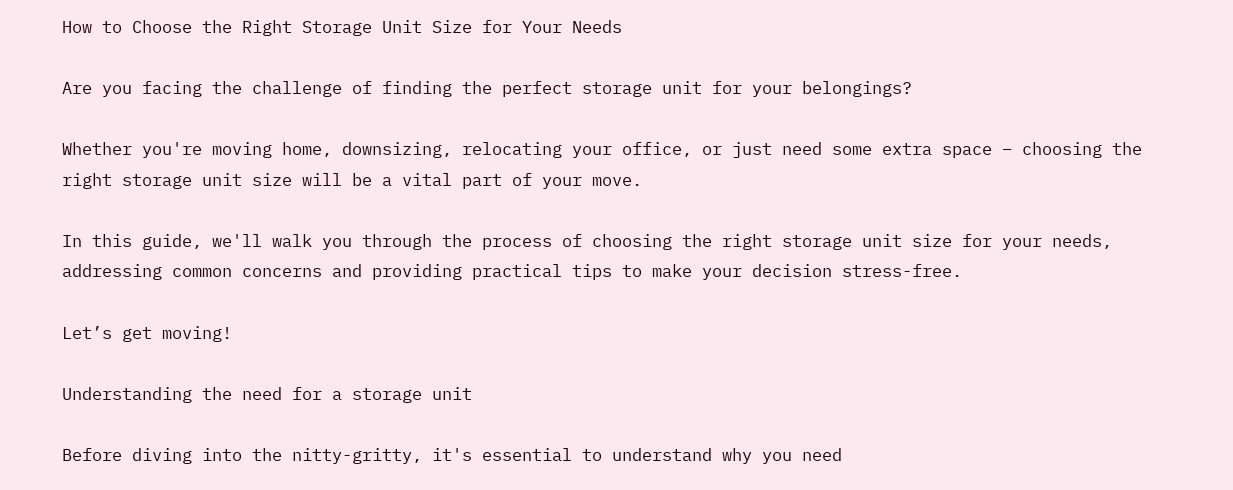How to Choose the Right Storage Unit Size for Your Needs

Are you facing the challenge of finding the perfect storage unit for your belongings?

Whether you're moving home, downsizing, relocating your office, or just need some extra space – choosing the right storage unit size will be a vital part of your move.

In this guide, we'll walk you through the process of choosing the right storage unit size for your needs, addressing common concerns and providing practical tips to make your decision stress-free.

Let’s get moving!

Understanding the need for a storage unit

Before diving into the nitty-gritty, it's essential to understand why you need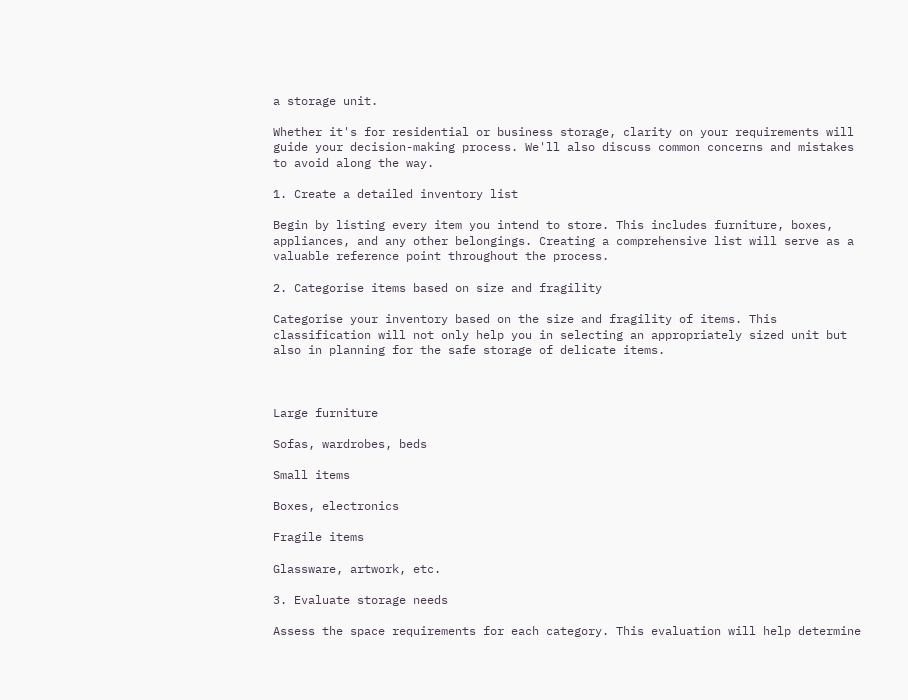a storage unit.

Whether it's for residential or business storage, clarity on your requirements will guide your decision-making process. We'll also discuss common concerns and mistakes to avoid along the way.

1. Create a detailed inventory list

Begin by listing every item you intend to store. This includes furniture, boxes, appliances, and any other belongings. Creating a comprehensive list will serve as a valuable reference point throughout the process.

2. Categorise items based on size and fragility

Categorise your inventory based on the size and fragility of items. This classification will not only help you in selecting an appropriately sized unit but also in planning for the safe storage of delicate items.



Large furniture

Sofas, wardrobes, beds

Small items

Boxes, electronics

Fragile items

Glassware, artwork, etc.

3. Evaluate storage needs

Assess the space requirements for each category. This evaluation will help determine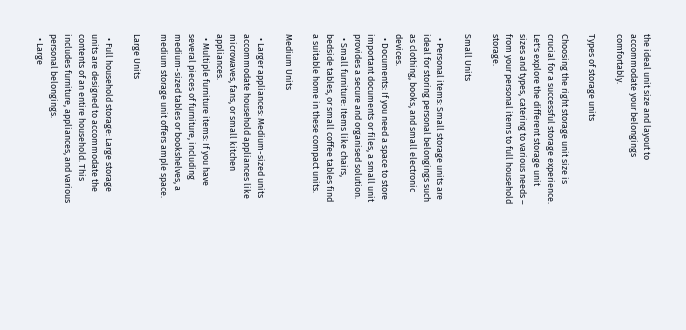the ideal unit size and layout to accommodate your belongings comfortably.

Types of storage units

Choosing the right storage unit size is crucial for a successful storage experience. Let's explore the different storage unit sizes and types, catering to various needs – from your personal items to full household storage.

Small Units

  • Personal items: Small storage units are ideal for storing personal belongings such as clothing, books, and small electronic devices.
  • Documents: If you need a space to store important documents or files, a small unit provides a secure and organised solution.
  • Small furniture: Items like chairs, bedside tables, or small coffee tables find a suitable home in these compact units.

Medium Units

  • Larger appliances: Medium-sized units accommodate household appliances like microwaves, fans, or small kitchen appliances.
  • Multiple furniture items: If you have several pieces of furniture, including medium-sized tables or bookshelves, a medium storage unit offers ample space.

Large Units

  • Full household storage: Large storage units are designed to accommodate the contents of an entire household. This includes furniture, appliances, and various personal belongings.
  • Large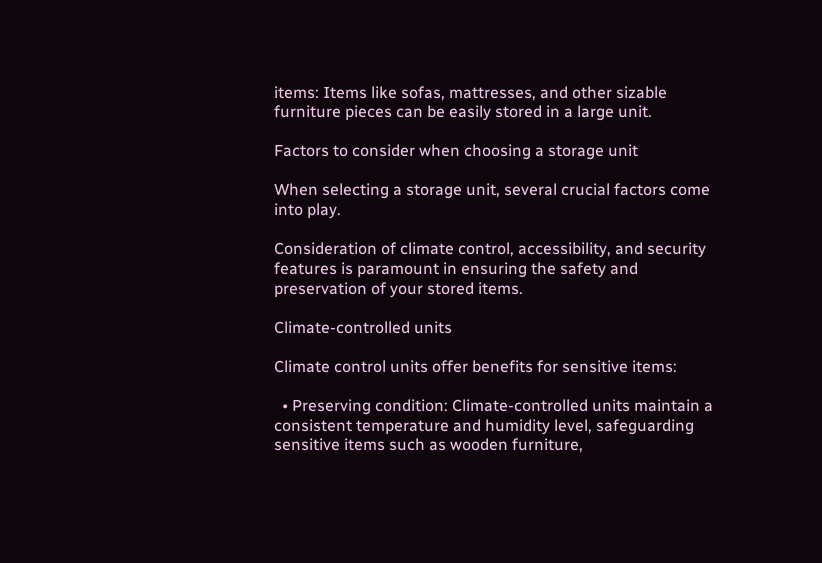items: Items like sofas, mattresses, and other sizable furniture pieces can be easily stored in a large unit.

Factors to consider when choosing a storage unit

When selecting a storage unit, several crucial factors come into play.

Consideration of climate control, accessibility, and security features is paramount in ensuring the safety and preservation of your stored items.

Climate-controlled units

Climate control units offer benefits for sensitive items:

  • Preserving condition: Climate-controlled units maintain a consistent temperature and humidity level, safeguarding sensitive items such as wooden furniture,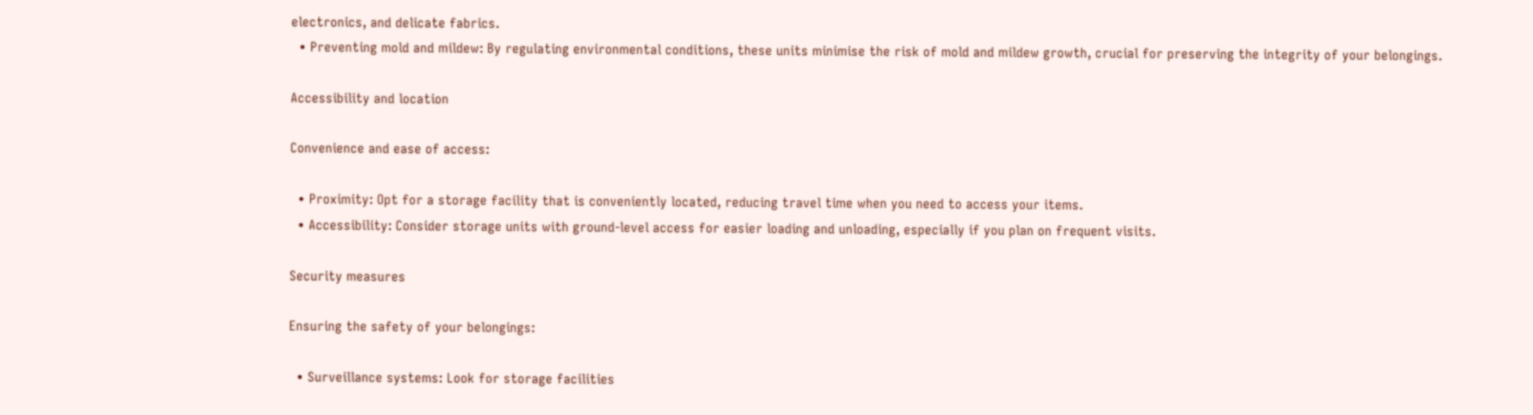electronics, and delicate fabrics.
  • Preventing mold and mildew: By regulating environmental conditions, these units minimise the risk of mold and mildew growth, crucial for preserving the integrity of your belongings.

Accessibility and location

Convenience and ease of access:

  • Proximity: Opt for a storage facility that is conveniently located, reducing travel time when you need to access your items.
  • Accessibility: Consider storage units with ground-level access for easier loading and unloading, especially if you plan on frequent visits.

Security measures

Ensuring the safety of your belongings:

  • Surveillance systems: Look for storage facilities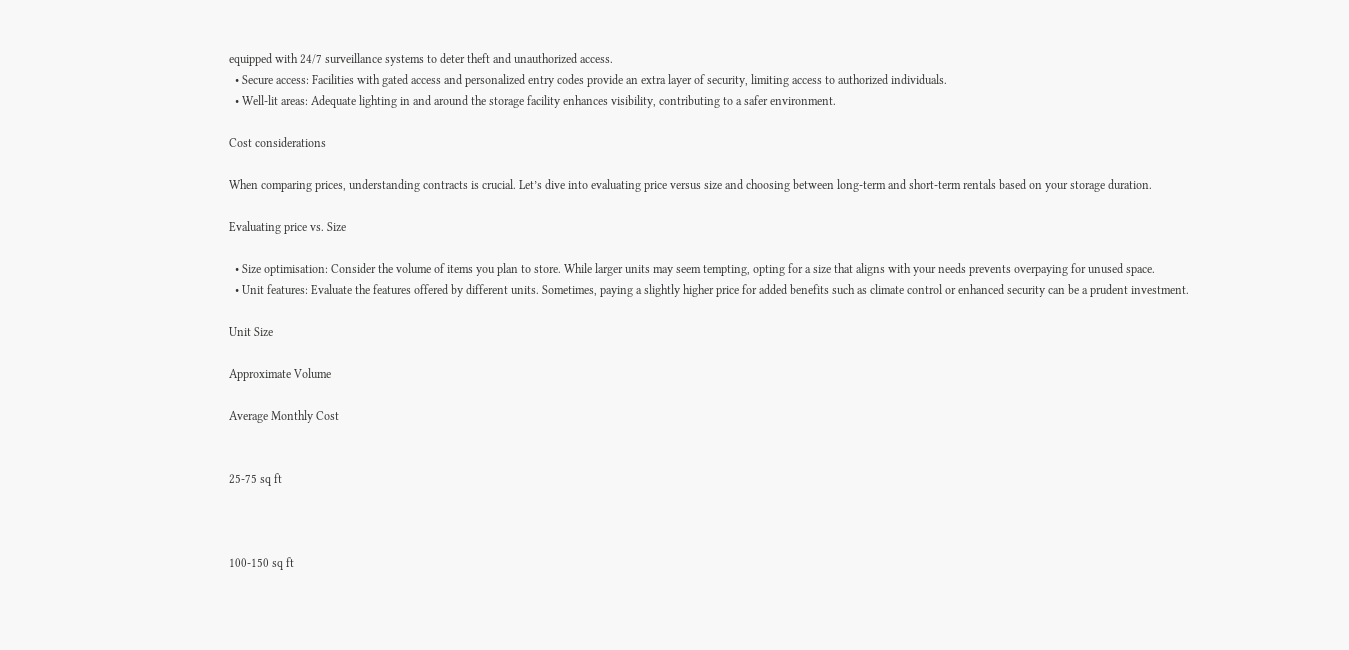equipped with 24/7 surveillance systems to deter theft and unauthorized access.
  • Secure access: Facilities with gated access and personalized entry codes provide an extra layer of security, limiting access to authorized individuals.
  • Well-lit areas: Adequate lighting in and around the storage facility enhances visibility, contributing to a safer environment.

Cost considerations

When comparing prices, understanding contracts is crucial. Let’s dive into evaluating price versus size and choosing between long-term and short-term rentals based on your storage duration.

Evaluating price vs. Size

  • Size optimisation: Consider the volume of items you plan to store. While larger units may seem tempting, opting for a size that aligns with your needs prevents overpaying for unused space.
  • Unit features: Evaluate the features offered by different units. Sometimes, paying a slightly higher price for added benefits such as climate control or enhanced security can be a prudent investment.

Unit Size

Approximate Volume

Average Monthly Cost


25-75 sq ft



100-150 sq ft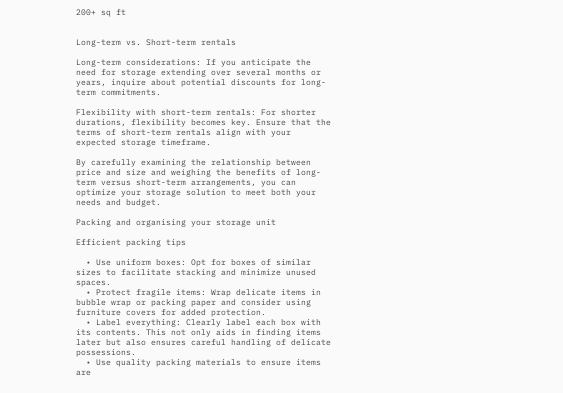200+ sq ft


Long-term vs. Short-term rentals

Long-term considerations: If you anticipate the need for storage extending over several months or years, inquire about potential discounts for long-term commitments.

Flexibility with short-term rentals: For shorter durations, flexibility becomes key. Ensure that the terms of short-term rentals align with your expected storage timeframe.

By carefully examining the relationship between price and size and weighing the benefits of long-term versus short-term arrangements, you can optimize your storage solution to meet both your needs and budget.

Packing and organising your storage unit

Efficient packing tips

  • Use uniform boxes: Opt for boxes of similar sizes to facilitate stacking and minimize unused spaces.
  • Protect fragile items: Wrap delicate items in bubble wrap or packing paper and consider using furniture covers for added protection.
  • Label everything: Clearly label each box with its contents. This not only aids in finding items later but also ensures careful handling of delicate possessions.
  • Use quality packing materials to ensure items are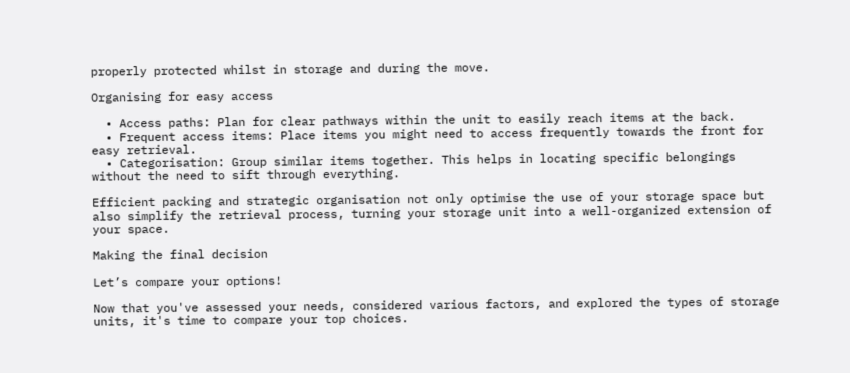properly protected whilst in storage and during the move.

Organising for easy access

  • Access paths: Plan for clear pathways within the unit to easily reach items at the back.
  • Frequent access items: Place items you might need to access frequently towards the front for easy retrieval.
  • Categorisation: Group similar items together. This helps in locating specific belongings without the need to sift through everything.

Efficient packing and strategic organisation not only optimise the use of your storage space but also simplify the retrieval process, turning your storage unit into a well-organized extension of your space.

Making the final decision

Let’s compare your options!

Now that you've assessed your needs, considered various factors, and explored the types of storage units, it's time to compare your top choices.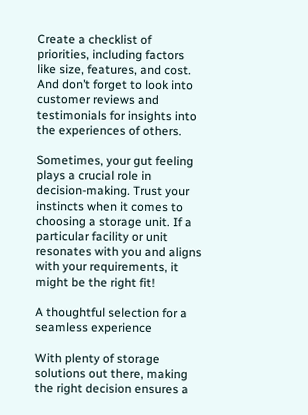Create a checklist of priorities, including factors like size, features, and cost. And don’t forget to look into customer reviews and testimonials for insights into the experiences of others.

Sometimes, your gut feeling plays a crucial role in decision-making. Trust your instincts when it comes to choosing a storage unit. If a particular facility or unit resonates with you and aligns with your requirements, it might be the right fit!

A thoughtful selection for a seamless experience

With plenty of storage solutions out there, making the right decision ensures a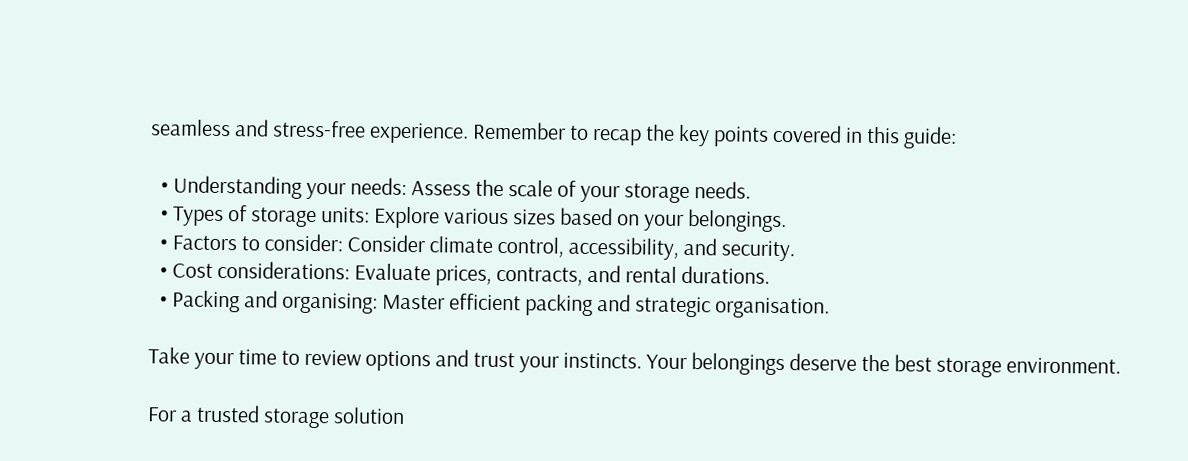seamless and stress-free experience. Remember to recap the key points covered in this guide:

  • Understanding your needs: Assess the scale of your storage needs.
  • Types of storage units: Explore various sizes based on your belongings.
  • Factors to consider: Consider climate control, accessibility, and security.
  • Cost considerations: Evaluate prices, contracts, and rental durations.
  • Packing and organising: Master efficient packing and strategic organisation.

Take your time to review options and trust your instincts. Your belongings deserve the best storage environment.

For a trusted storage solution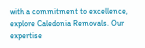with a commitment to excellence, explore Caledonia Removals. Our expertise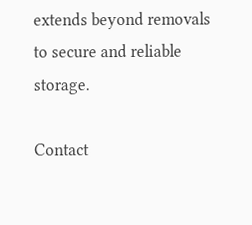extends beyond removals to secure and reliable storage.

Contact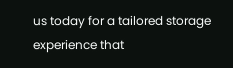us today for a tailored storage experience that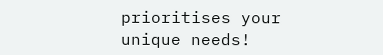prioritises your unique needs!